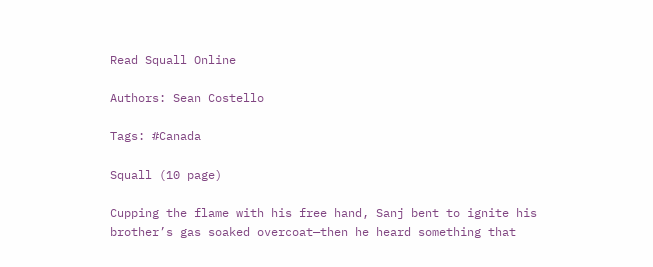Read Squall Online

Authors: Sean Costello

Tags: #Canada

Squall (10 page)

Cupping the flame with his free hand, Sanj bent to ignite his brother’s gas soaked overcoat—then he heard something that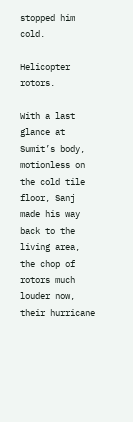stopped him cold.

Helicopter rotors.

With a last glance at Sumit’s body, motionless on the cold tile floor, Sanj made his way back to the living area, the chop of rotors much louder now, their hurricane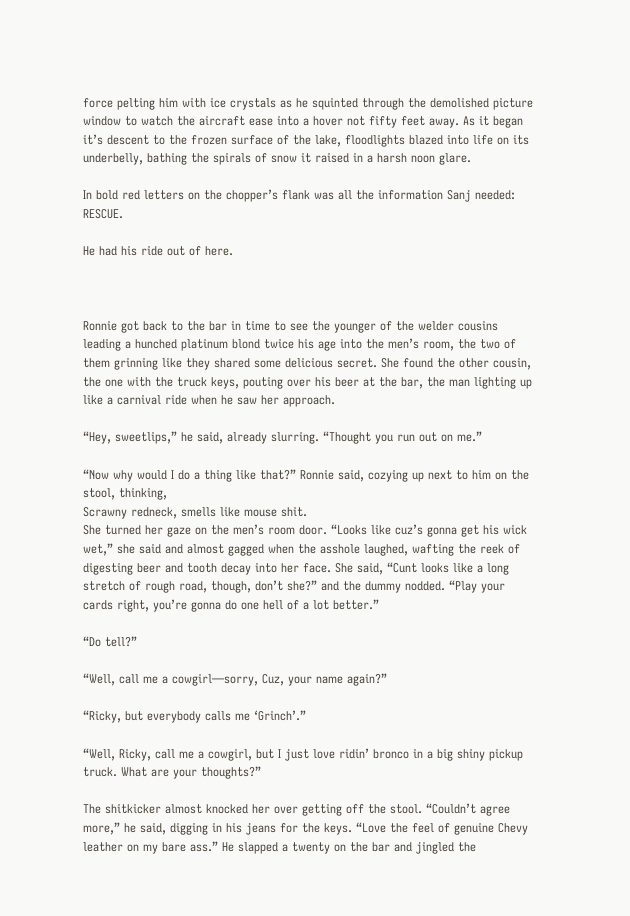force pelting him with ice crystals as he squinted through the demolished picture window to watch the aircraft ease into a hover not fifty feet away. As it began it’s descent to the frozen surface of the lake, floodlights blazed into life on its underbelly, bathing the spirals of snow it raised in a harsh noon glare.

In bold red letters on the chopper’s flank was all the information Sanj needed: RESCUE.

He had his ride out of here.



Ronnie got back to the bar in time to see the younger of the welder cousins leading a hunched platinum blond twice his age into the men’s room, the two of them grinning like they shared some delicious secret. She found the other cousin, the one with the truck keys, pouting over his beer at the bar, the man lighting up like a carnival ride when he saw her approach.

“Hey, sweetlips,” he said, already slurring. “Thought you run out on me.”

“Now why would I do a thing like that?” Ronnie said, cozying up next to him on the stool, thinking,
Scrawny redneck, smells like mouse shit.
She turned her gaze on the men’s room door. “Looks like cuz’s gonna get his wick wet,” she said and almost gagged when the asshole laughed, wafting the reek of digesting beer and tooth decay into her face. She said, “Cunt looks like a long stretch of rough road, though, don’t she?” and the dummy nodded. “Play your cards right, you’re gonna do one hell of a lot better.”

“Do tell?”

“Well, call me a cowgirl—sorry, Cuz, your name again?”

“Ricky, but everybody calls me ‘Grinch’.”

“Well, Ricky, call me a cowgirl, but I just love ridin’ bronco in a big shiny pickup truck. What are your thoughts?”

The shitkicker almost knocked her over getting off the stool. “Couldn’t agree more,” he said, digging in his jeans for the keys. “Love the feel of genuine Chevy leather on my bare ass.” He slapped a twenty on the bar and jingled the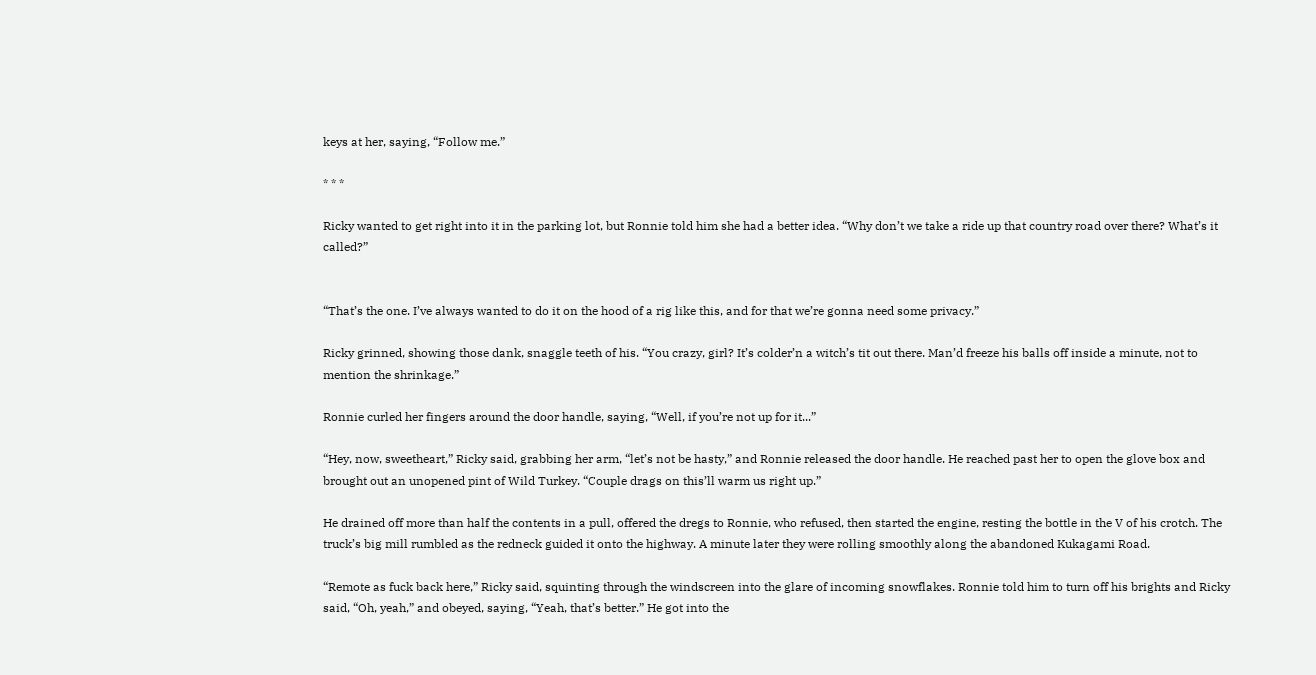keys at her, saying, “Follow me.”

* * *

Ricky wanted to get right into it in the parking lot, but Ronnie told him she had a better idea. “Why don’t we take a ride up that country road over there? What’s it called?”


“That’s the one. I’ve always wanted to do it on the hood of a rig like this, and for that we’re gonna need some privacy.”

Ricky grinned, showing those dank, snaggle teeth of his. “You crazy, girl? It’s colder’n a witch’s tit out there. Man’d freeze his balls off inside a minute, not to mention the shrinkage.”

Ronnie curled her fingers around the door handle, saying, “Well, if you’re not up for it...”

“Hey, now, sweetheart,” Ricky said, grabbing her arm, “let’s not be hasty,” and Ronnie released the door handle. He reached past her to open the glove box and brought out an unopened pint of Wild Turkey. “Couple drags on this’ll warm us right up.”

He drained off more than half the contents in a pull, offered the dregs to Ronnie, who refused, then started the engine, resting the bottle in the V of his crotch. The truck’s big mill rumbled as the redneck guided it onto the highway. A minute later they were rolling smoothly along the abandoned Kukagami Road.

“Remote as fuck back here,” Ricky said, squinting through the windscreen into the glare of incoming snowflakes. Ronnie told him to turn off his brights and Ricky said, “Oh, yeah,” and obeyed, saying, “Yeah, that’s better.” He got into the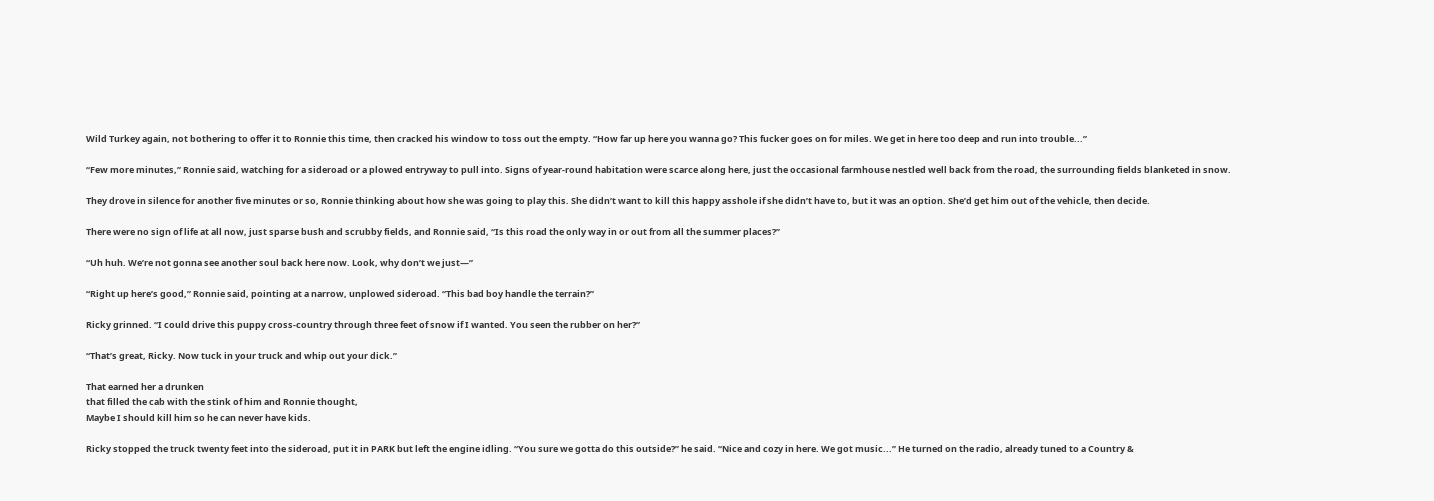Wild Turkey again, not bothering to offer it to Ronnie this time, then cracked his window to toss out the empty. “How far up here you wanna go? This fucker goes on for miles. We get in here too deep and run into trouble...”

“Few more minutes,” Ronnie said, watching for a sideroad or a plowed entryway to pull into. Signs of year-round habitation were scarce along here, just the occasional farmhouse nestled well back from the road, the surrounding fields blanketed in snow.

They drove in silence for another five minutes or so, Ronnie thinking about how she was going to play this. She didn’t want to kill this happy asshole if she didn’t have to, but it was an option. She’d get him out of the vehicle, then decide.

There were no sign of life at all now, just sparse bush and scrubby fields, and Ronnie said, “Is this road the only way in or out from all the summer places?”

“Uh huh. We’re not gonna see another soul back here now. Look, why don’t we just—”

“Right up here’s good,” Ronnie said, pointing at a narrow, unplowed sideroad. “This bad boy handle the terrain?”

Ricky grinned. “I could drive this puppy cross-country through three feet of snow if I wanted. You seen the rubber on her?”

“That’s great, Ricky. Now tuck in your truck and whip out your dick.”

That earned her a drunken
that filled the cab with the stink of him and Ronnie thought,
Maybe I should kill him so he can never have kids.

Ricky stopped the truck twenty feet into the sideroad, put it in PARK but left the engine idling. “You sure we gotta do this outside?” he said. “Nice and cozy in here. We got music...” He turned on the radio, already tuned to a Country &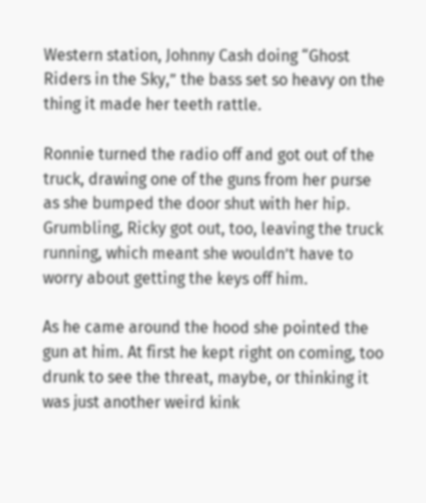Western station, Johnny Cash doing “Ghost Riders in the Sky,” the bass set so heavy on the thing it made her teeth rattle.

Ronnie turned the radio off and got out of the truck, drawing one of the guns from her purse as she bumped the door shut with her hip. Grumbling, Ricky got out, too, leaving the truck running, which meant she wouldn’t have to worry about getting the keys off him.

As he came around the hood she pointed the gun at him. At first he kept right on coming, too drunk to see the threat, maybe, or thinking it was just another weird kink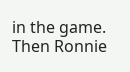in the game. Then Ronnie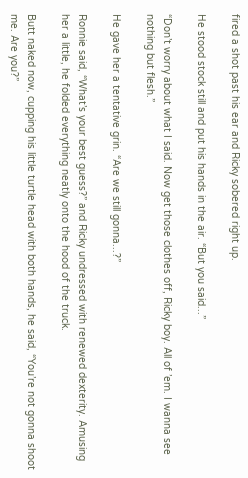fired a shot past his ear and Ricky sobered right up.

He stood stock still and put his hands in the air. “But you said...”

“Don’t worry about what I said. Now get those clothes off, Ricky boy. All of ’em. I wanna see nothing but flesh.”

He gave her a tentative grin. “Are we still gonna...?”

Ronnie said, “What’s your best guess?” and Ricky undressed with renewed dexterity. Amusing her a little, he folded everything neatly onto the hood of the truck.

Butt naked now, cupping his little turtle head with both hands, he said, “You’re not gonna shoot me. Are you?”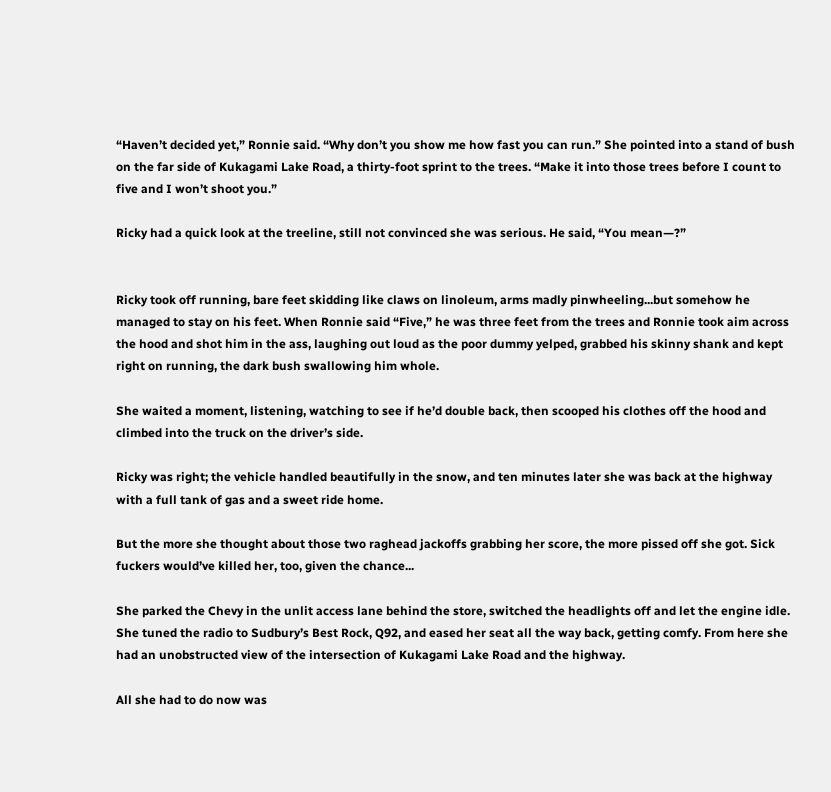“Haven’t decided yet,” Ronnie said. “Why don’t you show me how fast you can run.” She pointed into a stand of bush on the far side of Kukagami Lake Road, a thirty-foot sprint to the trees. “Make it into those trees before I count to five and I won’t shoot you.”

Ricky had a quick look at the treeline, still not convinced she was serious. He said, “You mean—?”


Ricky took off running, bare feet skidding like claws on linoleum, arms madly pinwheeling...but somehow he managed to stay on his feet. When Ronnie said “Five,” he was three feet from the trees and Ronnie took aim across the hood and shot him in the ass, laughing out loud as the poor dummy yelped, grabbed his skinny shank and kept right on running, the dark bush swallowing him whole.

She waited a moment, listening, watching to see if he’d double back, then scooped his clothes off the hood and climbed into the truck on the driver’s side.

Ricky was right; the vehicle handled beautifully in the snow, and ten minutes later she was back at the highway with a full tank of gas and a sweet ride home.

But the more she thought about those two raghead jackoffs grabbing her score, the more pissed off she got. Sick fuckers would’ve killed her, too, given the chance...

She parked the Chevy in the unlit access lane behind the store, switched the headlights off and let the engine idle. She tuned the radio to Sudbury’s Best Rock, Q92, and eased her seat all the way back, getting comfy. From here she had an unobstructed view of the intersection of Kukagami Lake Road and the highway.

All she had to do now was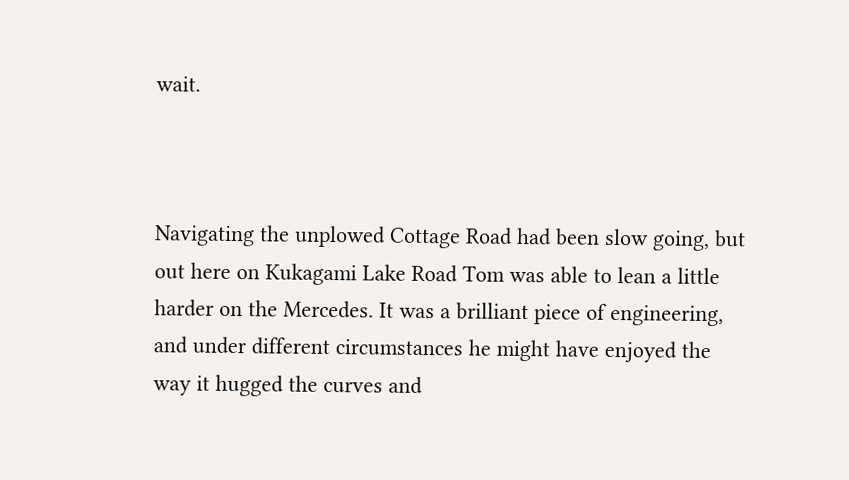wait.



Navigating the unplowed Cottage Road had been slow going, but out here on Kukagami Lake Road Tom was able to lean a little harder on the Mercedes. It was a brilliant piece of engineering, and under different circumstances he might have enjoyed the way it hugged the curves and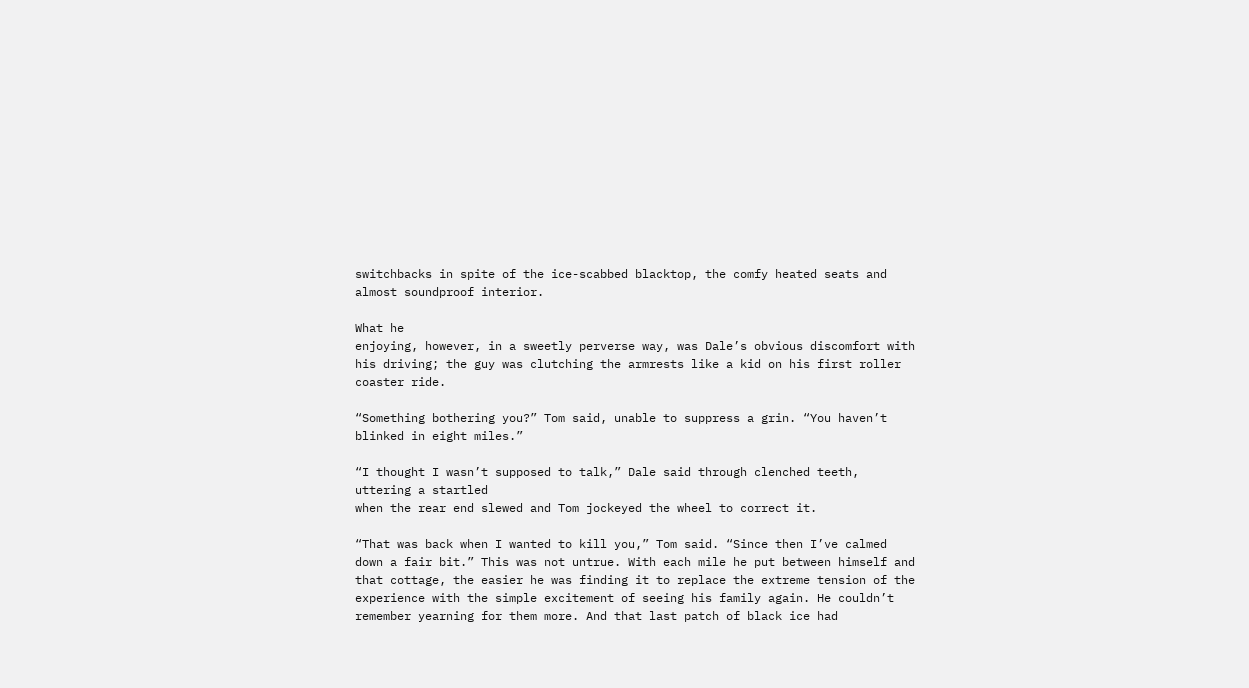switchbacks in spite of the ice-scabbed blacktop, the comfy heated seats and almost soundproof interior.

What he
enjoying, however, in a sweetly perverse way, was Dale’s obvious discomfort with his driving; the guy was clutching the armrests like a kid on his first roller coaster ride.

“Something bothering you?” Tom said, unable to suppress a grin. “You haven’t blinked in eight miles.”

“I thought I wasn’t supposed to talk,” Dale said through clenched teeth, uttering a startled
when the rear end slewed and Tom jockeyed the wheel to correct it.

“That was back when I wanted to kill you,” Tom said. “Since then I’ve calmed down a fair bit.” This was not untrue. With each mile he put between himself and that cottage, the easier he was finding it to replace the extreme tension of the experience with the simple excitement of seeing his family again. He couldn’t remember yearning for them more. And that last patch of black ice had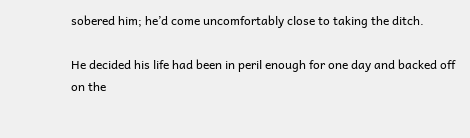sobered him; he’d come uncomfortably close to taking the ditch.

He decided his life had been in peril enough for one day and backed off on the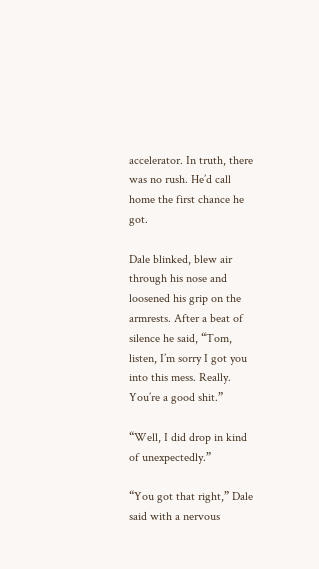accelerator. In truth, there was no rush. He’d call home the first chance he got.

Dale blinked, blew air through his nose and loosened his grip on the armrests. After a beat of silence he said, “Tom, listen, I’m sorry I got you into this mess. Really. You’re a good shit.”

“Well, I did drop in kind of unexpectedly.”

“You got that right,” Dale said with a nervous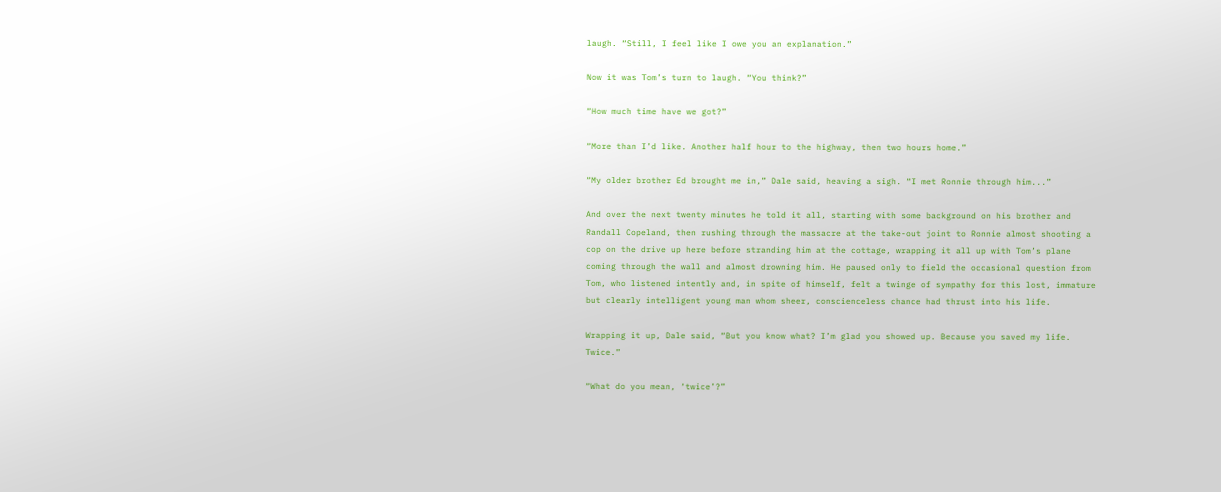laugh. “Still, I feel like I owe you an explanation.”

Now it was Tom’s turn to laugh. “You think?”

“How much time have we got?”

“More than I’d like. Another half hour to the highway, then two hours home.”

“My older brother Ed brought me in,” Dale said, heaving a sigh. “I met Ronnie through him...”

And over the next twenty minutes he told it all, starting with some background on his brother and Randall Copeland, then rushing through the massacre at the take-out joint to Ronnie almost shooting a cop on the drive up here before stranding him at the cottage, wrapping it all up with Tom’s plane coming through the wall and almost drowning him. He paused only to field the occasional question from Tom, who listened intently and, in spite of himself, felt a twinge of sympathy for this lost, immature but clearly intelligent young man whom sheer, conscienceless chance had thrust into his life.

Wrapping it up, Dale said, “But you know what? I’m glad you showed up. Because you saved my life. Twice.”

“What do you mean, ‘twice’?”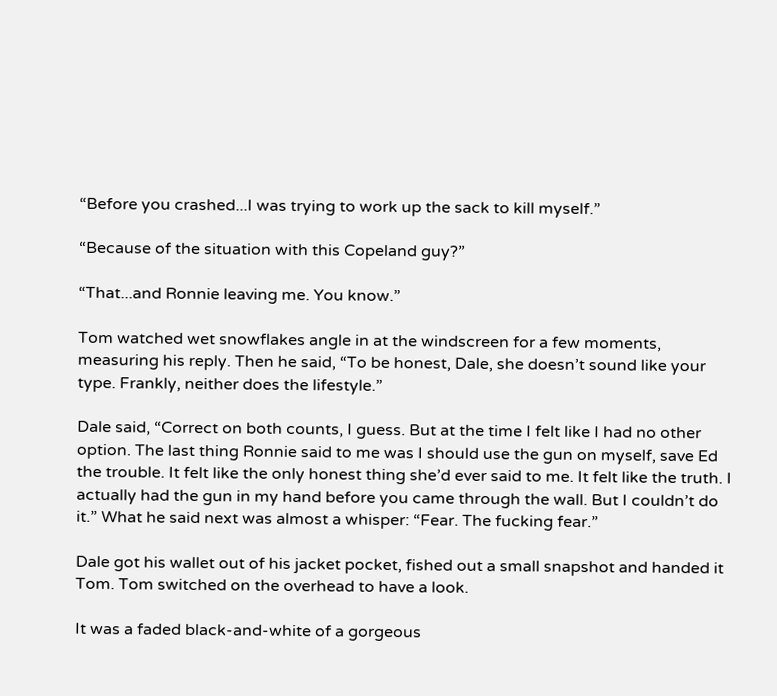“Before you crashed...I was trying to work up the sack to kill myself.”

“Because of the situation with this Copeland guy?”

“That...and Ronnie leaving me. You know.”

Tom watched wet snowflakes angle in at the windscreen for a few moments, measuring his reply. Then he said, “To be honest, Dale, she doesn’t sound like your type. Frankly, neither does the lifestyle.”

Dale said, “Correct on both counts, I guess. But at the time I felt like I had no other option. The last thing Ronnie said to me was I should use the gun on myself, save Ed the trouble. It felt like the only honest thing she’d ever said to me. It felt like the truth. I actually had the gun in my hand before you came through the wall. But I couldn’t do it.” What he said next was almost a whisper: “Fear. The fucking fear.”

Dale got his wallet out of his jacket pocket, fished out a small snapshot and handed it Tom. Tom switched on the overhead to have a look.

It was a faded black-and-white of a gorgeous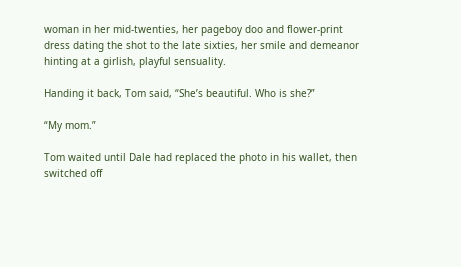woman in her mid-twenties, her pageboy doo and flower-print dress dating the shot to the late sixties, her smile and demeanor hinting at a girlish, playful sensuality.

Handing it back, Tom said, “She’s beautiful. Who is she?”

“My mom.”

Tom waited until Dale had replaced the photo in his wallet, then switched off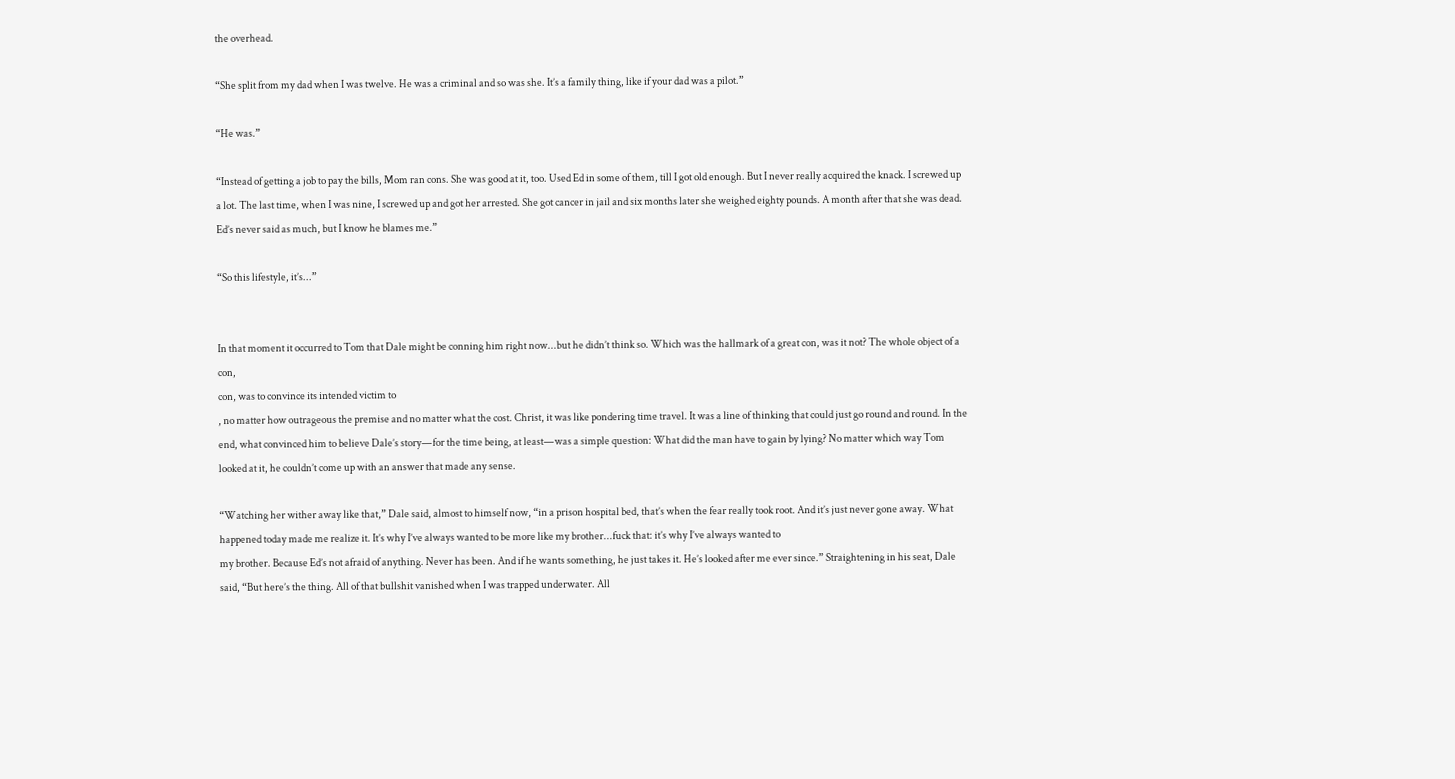the overhead.

“She split from my dad when I was twelve. He was a criminal and so was she. It’s a family thing, like if your dad was a pilot.”

“He was.”

“Instead of getting a job to pay the bills, Mom ran cons. She was good at it, too. Used Ed in some of them, till I got old enough. But I never really acquired the knack. I screwed up a lot. The last time, when I was nine, I screwed up and got her arrested. She got cancer in jail and six months later she weighed eighty pounds. A month after that she was dead. Ed’s never said as much, but I know he blames me.”

“So this lifestyle, it’s...”


In that moment it occurred to Tom that Dale might be conning him right now...but he didn’t think so. Which was the hallmark of a great con, was it not? The whole object of a con,
con, was to convince its intended victim to
, no matter how outrageous the premise and no matter what the cost. Christ, it was like pondering time travel. It was a line of thinking that could just go round and round. In the end, what convinced him to believe Dale’s story—for the time being, at least—was a simple question: What did the man have to gain by lying? No matter which way Tom looked at it, he couldn’t come up with an answer that made any sense.

“Watching her wither away like that,” Dale said, almost to himself now, “in a prison hospital bed, that’s when the fear really took root. And it’s just never gone away. What happened today made me realize it. It’s why I’ve always wanted to be more like my brother...fuck that: it’s why I’ve always wanted to
my brother. Because Ed’s not afraid of anything. Never has been. And if he wants something, he just takes it. He’s looked after me ever since.” Straightening in his seat, Dale said, “But here’s the thing. All of that bullshit vanished when I was trapped underwater. All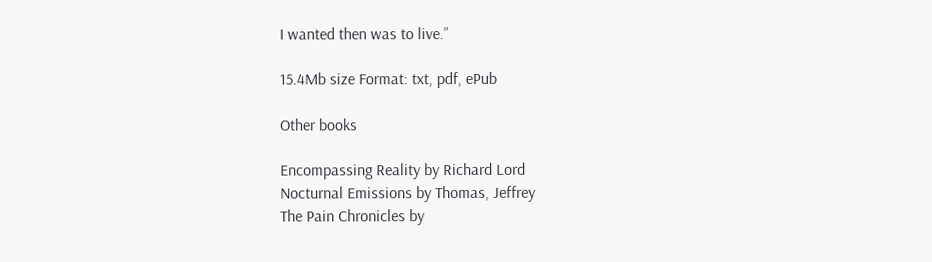I wanted then was to live.”

15.4Mb size Format: txt, pdf, ePub

Other books

Encompassing Reality by Richard Lord
Nocturnal Emissions by Thomas, Jeffrey
The Pain Chronicles by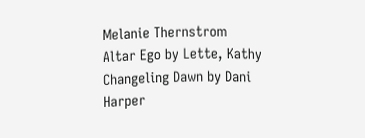Melanie Thernstrom
Altar Ego by Lette, Kathy
Changeling Dawn by Dani Harper